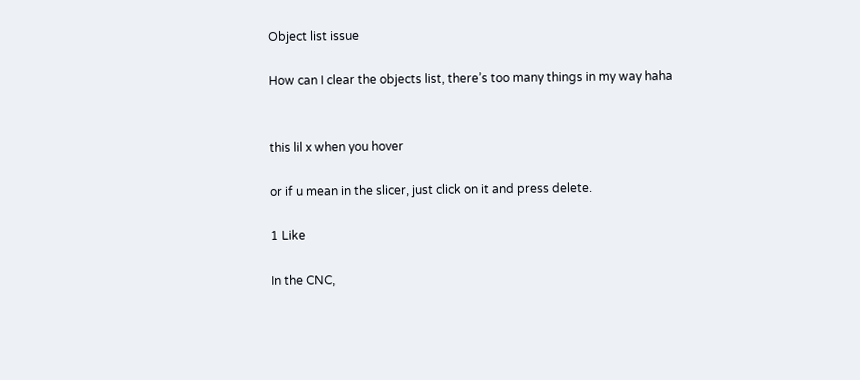Object list issue

How can I clear the objects list, there’s too many things in my way haha


this lil x when you hover

or if u mean in the slicer, just click on it and press delete.

1 Like

In the CNC,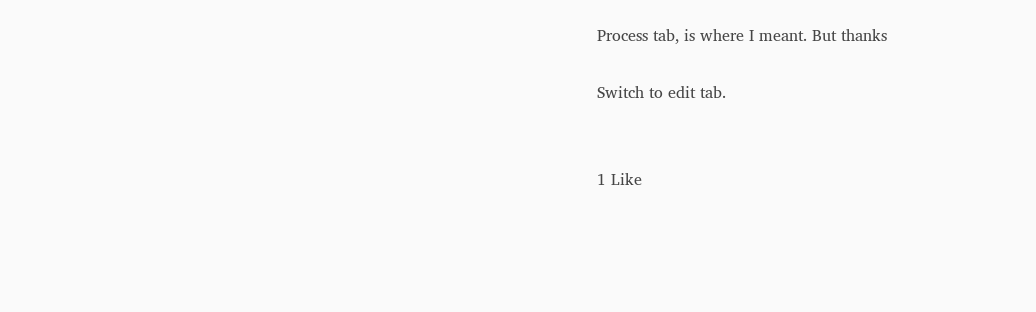Process tab, is where I meant. But thanks

Switch to edit tab.


1 Like